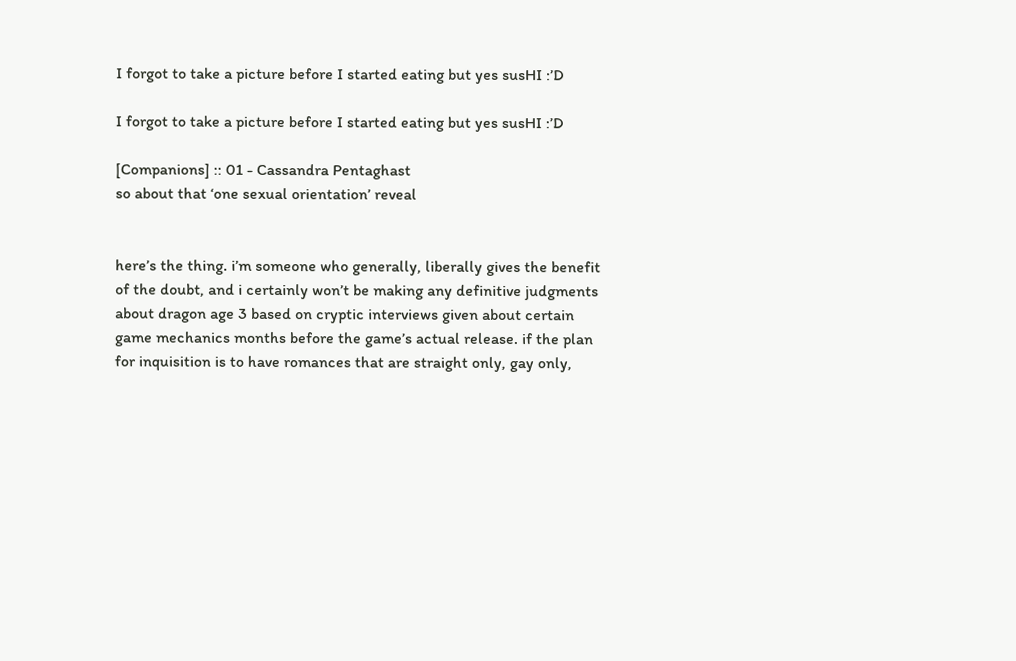I forgot to take a picture before I started eating but yes susHI :’D

I forgot to take a picture before I started eating but yes susHI :’D

[Companions] :: 01 - Cassandra Pentaghast
so about that ‘one sexual orientation’ reveal


here’s the thing. i’m someone who generally, liberally gives the benefit of the doubt, and i certainly won’t be making any definitive judgments about dragon age 3 based on cryptic interviews given about certain game mechanics months before the game’s actual release. if the plan for inquisition is to have romances that are straight only, gay only,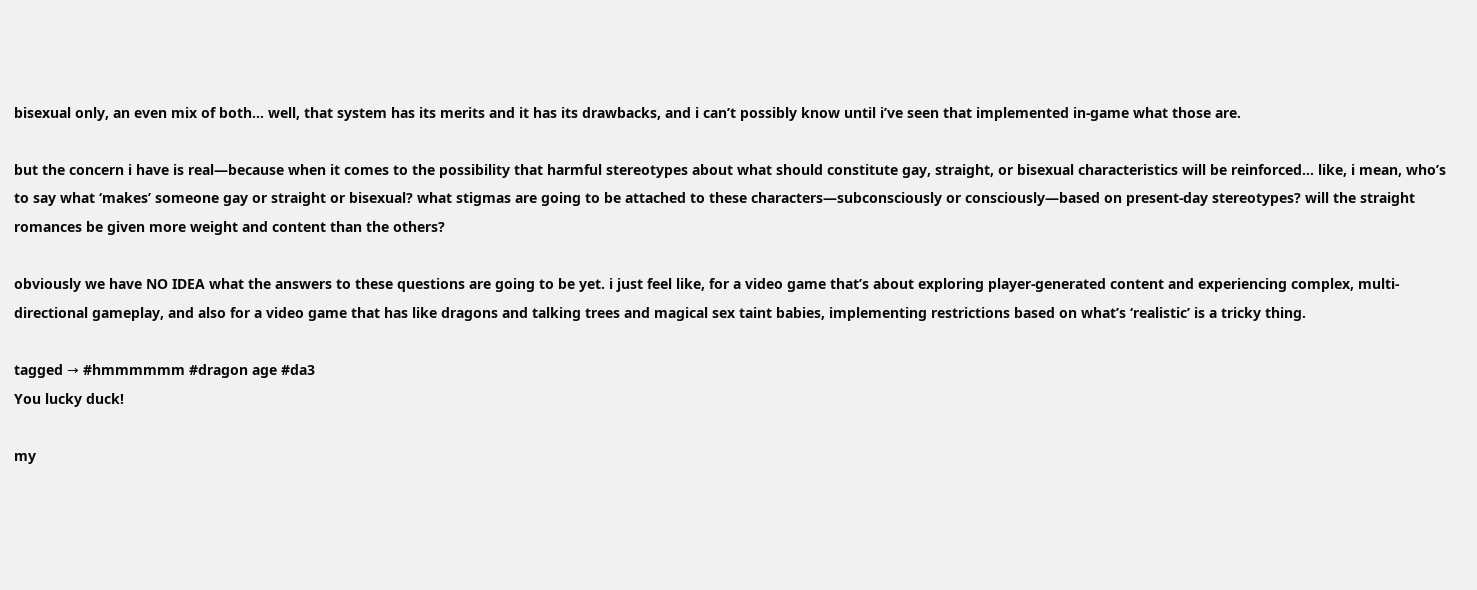bisexual only, an even mix of both… well, that system has its merits and it has its drawbacks, and i can’t possibly know until i’ve seen that implemented in-game what those are.

but the concern i have is real—because when it comes to the possibility that harmful stereotypes about what should constitute gay, straight, or bisexual characteristics will be reinforced… like, i mean, who’s to say what ‘makes’ someone gay or straight or bisexual? what stigmas are going to be attached to these characters—subconsciously or consciously—based on present-day stereotypes? will the straight romances be given more weight and content than the others?

obviously we have NO IDEA what the answers to these questions are going to be yet. i just feel like, for a video game that’s about exploring player-generated content and experiencing complex, multi-directional gameplay, and also for a video game that has like dragons and talking trees and magical sex taint babies, implementing restrictions based on what’s ‘realistic’ is a tricky thing.

tagged → #hmmmmmm #dragon age #da3
You lucky duck!

my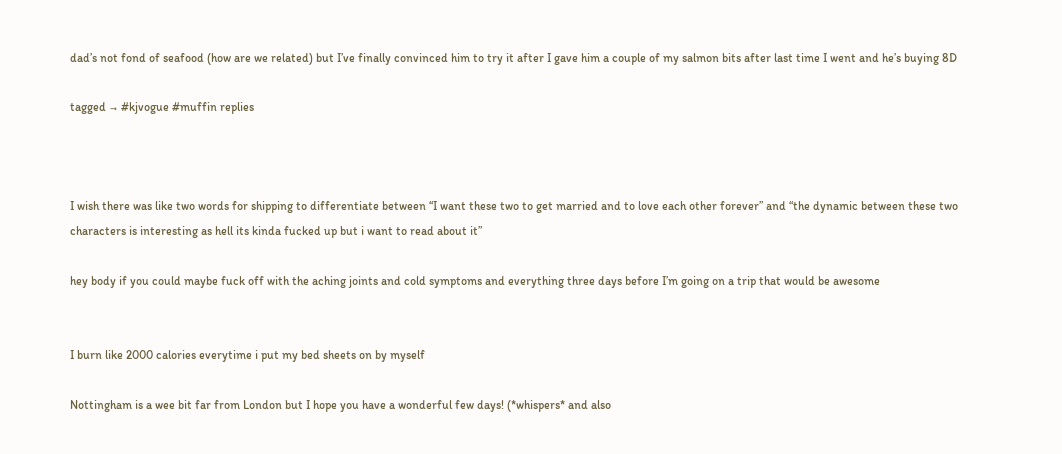dad’s not fond of seafood (how are we related) but I’ve finally convinced him to try it after I gave him a couple of my salmon bits after last time I went and he’s buying 8D

tagged → #kjvogue #muffin replies



I wish there was like two words for shipping to differentiate between “I want these two to get married and to love each other forever” and “the dynamic between these two characters is interesting as hell its kinda fucked up but i want to read about it”

hey body if you could maybe fuck off with the aching joints and cold symptoms and everything three days before I’m going on a trip that would be awesome


I burn like 2000 calories everytime i put my bed sheets on by myself

Nottingham is a wee bit far from London but I hope you have a wonderful few days! (*whispers* and also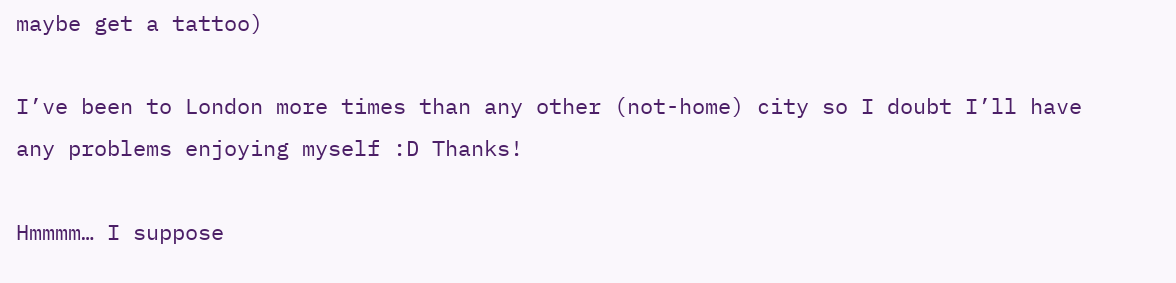maybe get a tattoo)

I’ve been to London more times than any other (not-home) city so I doubt I’ll have any problems enjoying myself :D Thanks!

Hmmmm… I suppose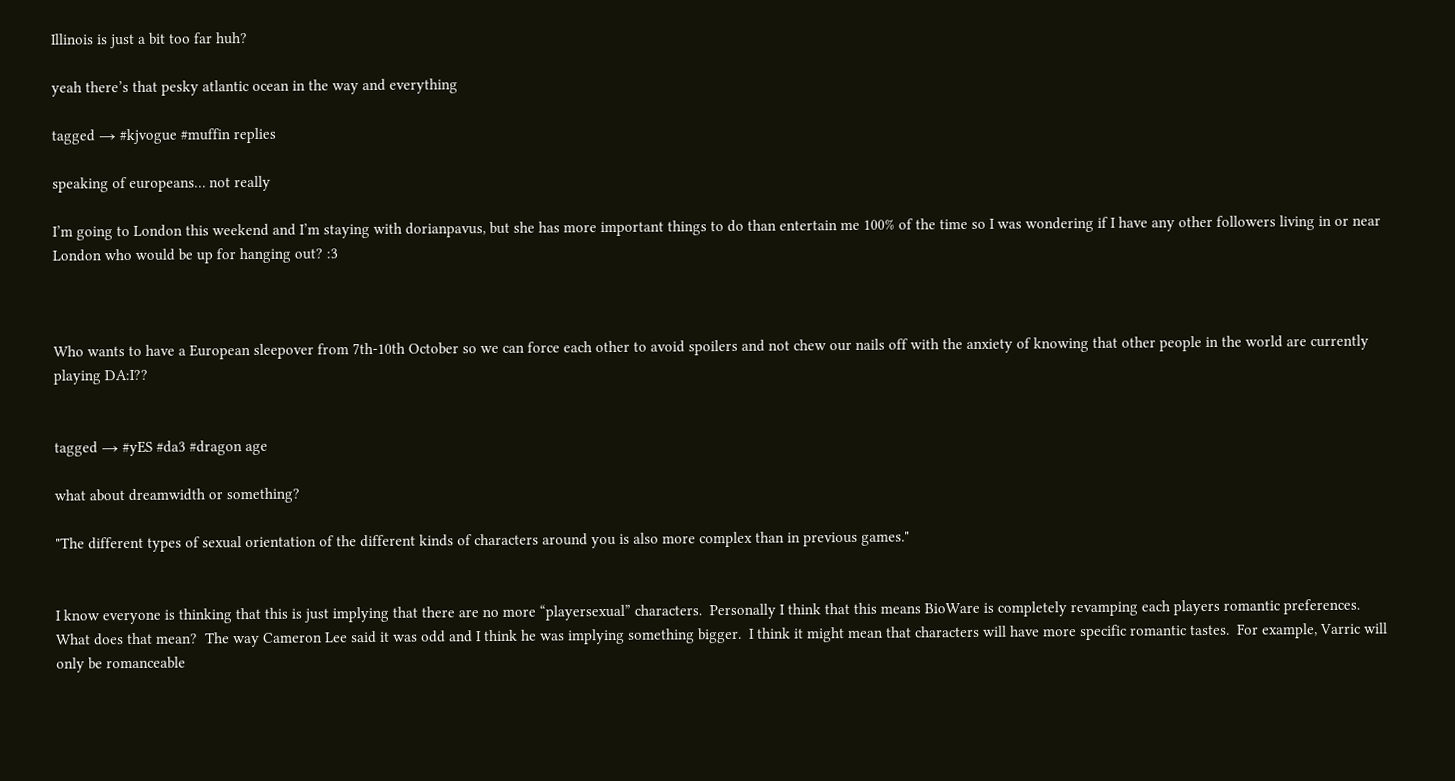Illinois is just a bit too far huh?

yeah there’s that pesky atlantic ocean in the way and everything

tagged → #kjvogue #muffin replies

speaking of europeans… not really

I’m going to London this weekend and I’m staying with dorianpavus, but she has more important things to do than entertain me 100% of the time so I was wondering if I have any other followers living in or near London who would be up for hanging out? :3



Who wants to have a European sleepover from 7th-10th October so we can force each other to avoid spoilers and not chew our nails off with the anxiety of knowing that other people in the world are currently playing DA:I??


tagged → #yES #da3 #dragon age

what about dreamwidth or something?

"The different types of sexual orientation of the different kinds of characters around you is also more complex than in previous games."


I know everyone is thinking that this is just implying that there are no more “playersexual” characters.  Personally I think that this means BioWare is completely revamping each players romantic preferences.  What does that mean?  The way Cameron Lee said it was odd and I think he was implying something bigger.  I think it might mean that characters will have more specific romantic tastes.  For example, Varric will only be romanceable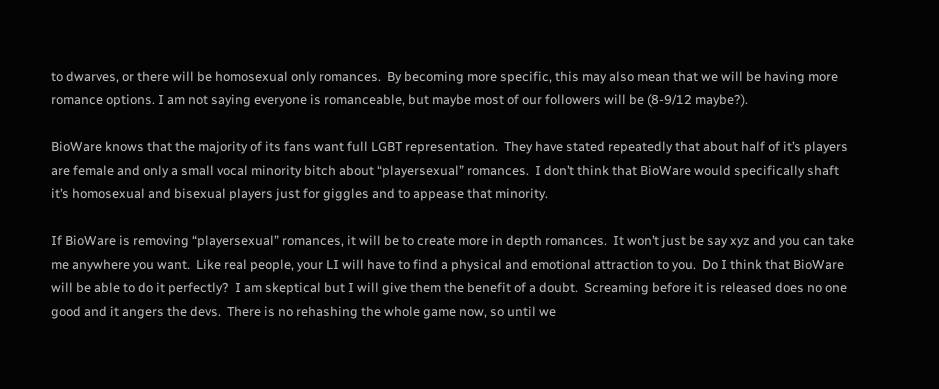to dwarves, or there will be homosexual only romances.  By becoming more specific, this may also mean that we will be having more romance options. I am not saying everyone is romanceable, but maybe most of our followers will be (8-9/12 maybe?).

BioWare knows that the majority of its fans want full LGBT representation.  They have stated repeatedly that about half of it’s players are female and only a small vocal minority bitch about “playersexual” romances.  I don’t think that BioWare would specifically shaft it’s homosexual and bisexual players just for giggles and to appease that minority.

If BioWare is removing “playersexual” romances, it will be to create more in depth romances.  It won’t just be say xyz and you can take me anywhere you want.  Like real people, your LI will have to find a physical and emotional attraction to you.  Do I think that BioWare will be able to do it perfectly?  I am skeptical but I will give them the benefit of a doubt.  Screaming before it is released does no one good and it angers the devs.  There is no rehashing the whole game now, so until we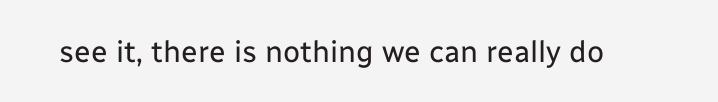see it, there is nothing we can really do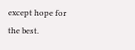except hope for the best.